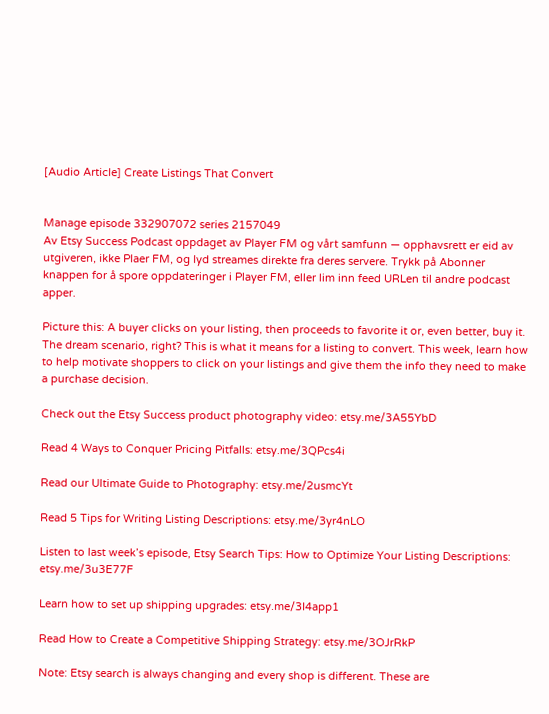[Audio Article] Create Listings That Convert


Manage episode 332907072 series 2157049
Av Etsy Success Podcast oppdaget av Player FM og vårt samfunn — opphavsrett er eid av utgiveren, ikke Plaer FM, og lyd streames direkte fra deres servere. Trykk på Abonner knappen for å spore oppdateringer i Player FM, eller lim inn feed URLen til andre podcast apper.

Picture this: A buyer clicks on your listing, then proceeds to favorite it or, even better, buy it. The dream scenario, right? This is what it means for a listing to convert. This week, learn how to help motivate shoppers to click on your listings and give them the info they need to make a purchase decision.

Check out the Etsy Success product photography video: etsy.me/3A55YbD

Read 4 Ways to Conquer Pricing Pitfalls: etsy.me/3QPcs4i

Read our Ultimate Guide to Photography: etsy.me/2usmcYt

Read 5 Tips for Writing Listing Descriptions: etsy.me/3yr4nLO

Listen to last week’s episode, Etsy Search Tips: How to Optimize Your Listing Descriptions: etsy.me/3u3E77F

Learn how to set up shipping upgrades: etsy.me/3I4app1

Read How to Create a Competitive Shipping Strategy: etsy.me/3OJrRkP

Note: Etsy search is always changing and every shop is different. These are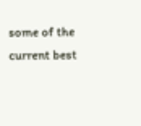some of the current best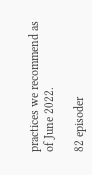practices we recommend as of June 2022.

82 episoder